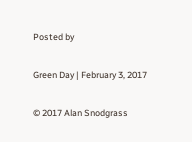Posted by

Green Day | February 3, 2017

© 2017 Alan Snodgrass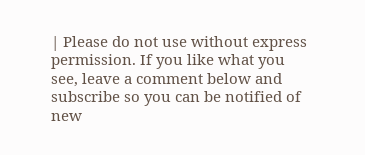| Please do not use without express permission. If you like what you see, leave a comment below and subscribe so you can be notified of new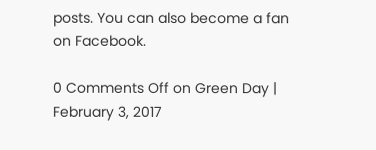posts. You can also become a fan on Facebook.

0 Comments Off on Green Day | February 3, 2017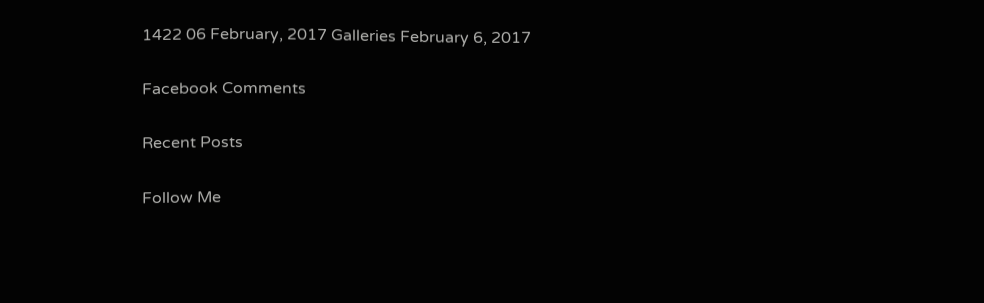1422 06 February, 2017 Galleries February 6, 2017

Facebook Comments

Recent Posts

Follow Me